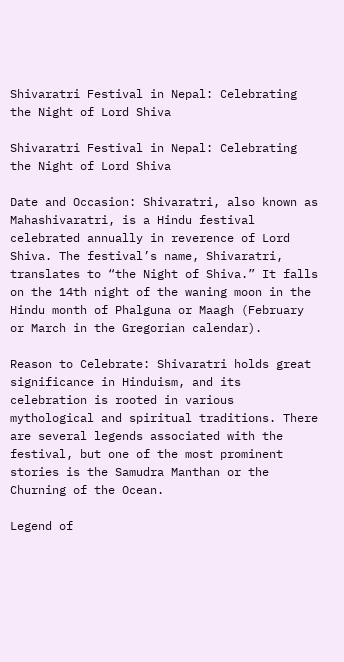Shivaratri Festival in Nepal: Celebrating the Night of Lord Shiva

Shivaratri Festival in Nepal: Celebrating the Night of Lord Shiva

Date and Occasion: Shivaratri, also known as Mahashivaratri, is a Hindu festival celebrated annually in reverence of Lord Shiva. The festival’s name, Shivaratri, translates to “the Night of Shiva.” It falls on the 14th night of the waning moon in the Hindu month of Phalguna or Maagh (February or March in the Gregorian calendar).

Reason to Celebrate: Shivaratri holds great significance in Hinduism, and its celebration is rooted in various mythological and spiritual traditions. There are several legends associated with the festival, but one of the most prominent stories is the Samudra Manthan or the Churning of the Ocean.

Legend of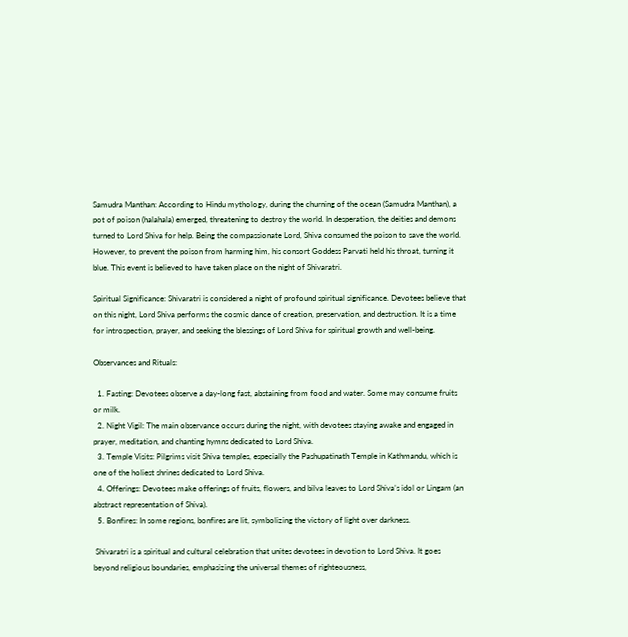Samudra Manthan: According to Hindu mythology, during the churning of the ocean (Samudra Manthan), a pot of poison (halahala) emerged, threatening to destroy the world. In desperation, the deities and demons turned to Lord Shiva for help. Being the compassionate Lord, Shiva consumed the poison to save the world. However, to prevent the poison from harming him, his consort Goddess Parvati held his throat, turning it blue. This event is believed to have taken place on the night of Shivaratri.

Spiritual Significance: Shivaratri is considered a night of profound spiritual significance. Devotees believe that on this night, Lord Shiva performs the cosmic dance of creation, preservation, and destruction. It is a time for introspection, prayer, and seeking the blessings of Lord Shiva for spiritual growth and well-being.

Observances and Rituals:

  1. Fasting: Devotees observe a day-long fast, abstaining from food and water. Some may consume fruits or milk.
  2. Night Vigil: The main observance occurs during the night, with devotees staying awake and engaged in prayer, meditation, and chanting hymns dedicated to Lord Shiva.
  3. Temple Visits: Pilgrims visit Shiva temples, especially the Pashupatinath Temple in Kathmandu, which is one of the holiest shrines dedicated to Lord Shiva.
  4. Offerings: Devotees make offerings of fruits, flowers, and bilva leaves to Lord Shiva’s idol or Lingam (an abstract representation of Shiva).
  5. Bonfires: In some regions, bonfires are lit, symbolizing the victory of light over darkness.

 Shivaratri is a spiritual and cultural celebration that unites devotees in devotion to Lord Shiva. It goes beyond religious boundaries, emphasizing the universal themes of righteousness,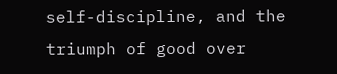self-discipline, and the triumph of good over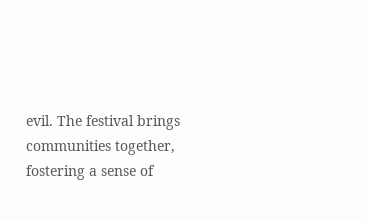evil. The festival brings communities together, fostering a sense of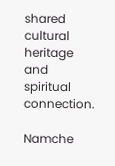shared cultural heritage and spiritual connection.

Namche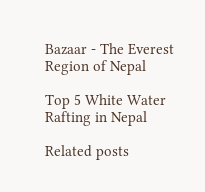Bazaar - The Everest Region of Nepal

Top 5 White Water Rafting in Nepal

Related posts